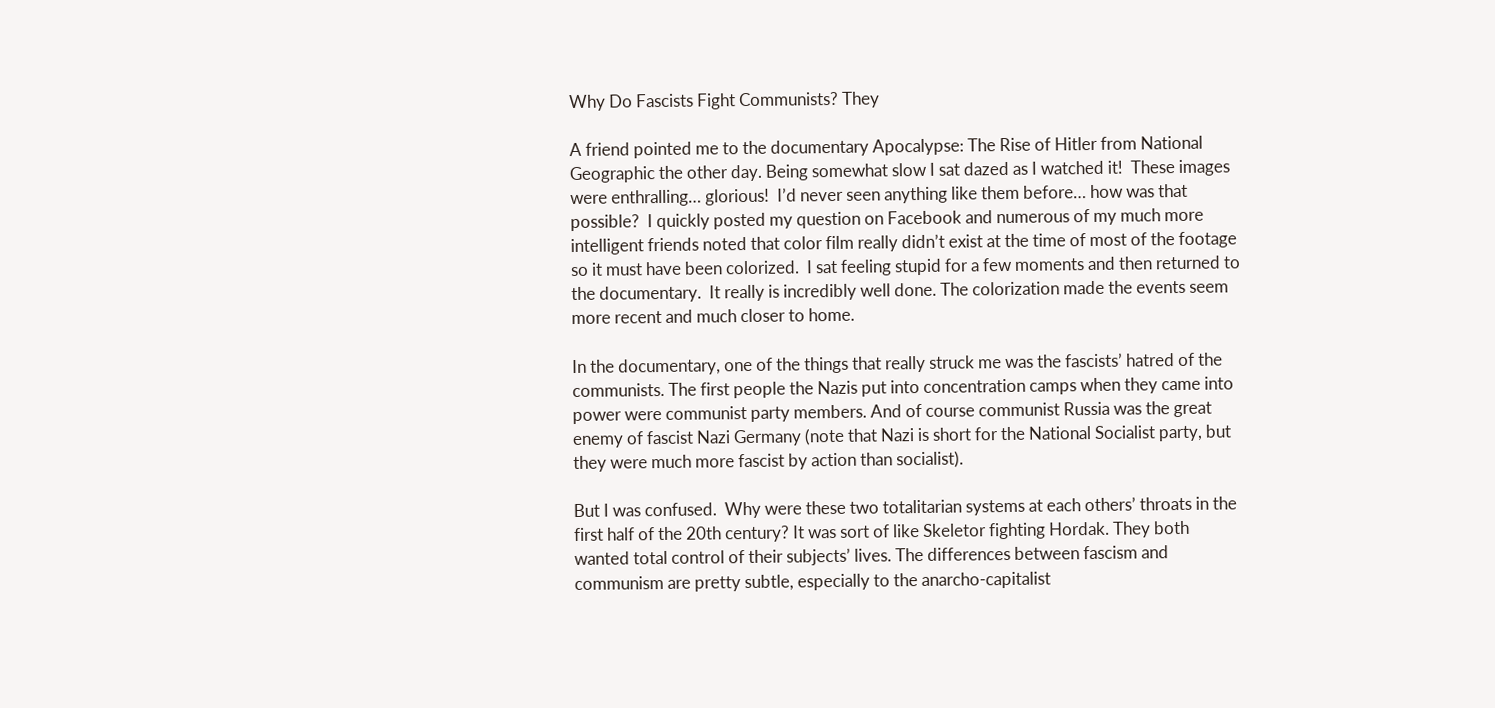Why Do Fascists Fight Communists? They

A friend pointed me to the documentary Apocalypse: The Rise of Hitler from National Geographic the other day. Being somewhat slow I sat dazed as I watched it!  These images were enthralling… glorious!  I’d never seen anything like them before… how was that possible?  I quickly posted my question on Facebook and numerous of my much more intelligent friends noted that color film really didn’t exist at the time of most of the footage so it must have been colorized.  I sat feeling stupid for a few moments and then returned to the documentary.  It really is incredibly well done. The colorization made the events seem more recent and much closer to home.

In the documentary, one of the things that really struck me was the fascists’ hatred of the communists. The first people the Nazis put into concentration camps when they came into power were communist party members. And of course communist Russia was the great enemy of fascist Nazi Germany (note that Nazi is short for the National Socialist party, but they were much more fascist by action than socialist).

But I was confused.  Why were these two totalitarian systems at each others’ throats in the first half of the 20th century? It was sort of like Skeletor fighting Hordak. They both wanted total control of their subjects’ lives. The differences between fascism and communism are pretty subtle, especially to the anarcho-capitalist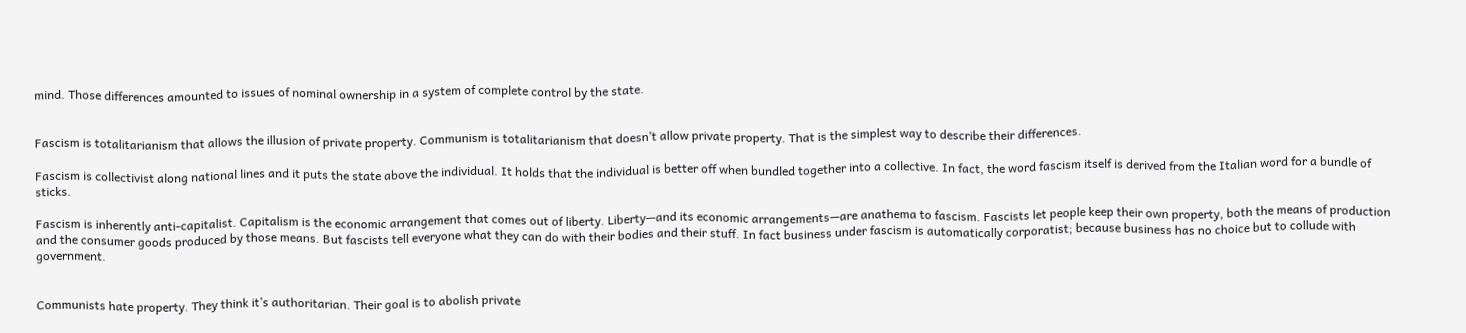mind. Those differences amounted to issues of nominal ownership in a system of complete control by the state.


Fascism is totalitarianism that allows the illusion of private property. Communism is totalitarianism that doesn’t allow private property. That is the simplest way to describe their differences.

Fascism is collectivist along national lines and it puts the state above the individual. It holds that the individual is better off when bundled together into a collective. In fact, the word fascism itself is derived from the Italian word for a bundle of sticks.

Fascism is inherently anti-capitalist. Capitalism is the economic arrangement that comes out of liberty. Liberty—and its economic arrangements—are anathema to fascism. Fascists let people keep their own property, both the means of production and the consumer goods produced by those means. But fascists tell everyone what they can do with their bodies and their stuff. In fact business under fascism is automatically corporatist; because business has no choice but to collude with government.


Communists hate property. They think it’s authoritarian. Their goal is to abolish private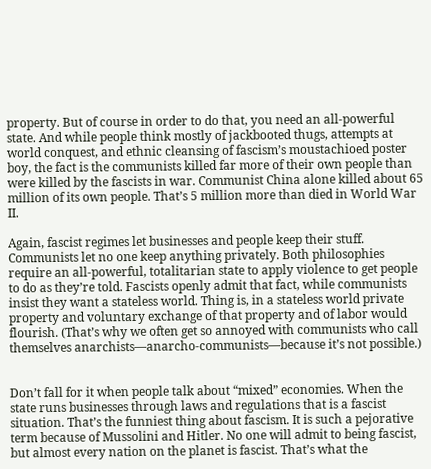property. But of course in order to do that, you need an all-powerful state. And while people think mostly of jackbooted thugs, attempts at world conquest, and ethnic cleansing of fascism’s moustachioed poster boy, the fact is the communists killed far more of their own people than were killed by the fascists in war. Communist China alone killed about 65 million of its own people. That’s 5 million more than died in World War II.

Again, fascist regimes let businesses and people keep their stuff. Communists let no one keep anything privately. Both philosophies require an all-powerful, totalitarian state to apply violence to get people to do as they’re told. Fascists openly admit that fact, while communists insist they want a stateless world. Thing is, in a stateless world private property and voluntary exchange of that property and of labor would flourish. (That’s why we often get so annoyed with communists who call themselves anarchists—anarcho-communists—because it’s not possible.)


Don’t fall for it when people talk about “mixed” economies. When the state runs businesses through laws and regulations that is a fascist situation. That’s the funniest thing about fascism. It is such a pejorative term because of Mussolini and Hitler. No one will admit to being fascist, but almost every nation on the planet is fascist. That’s what the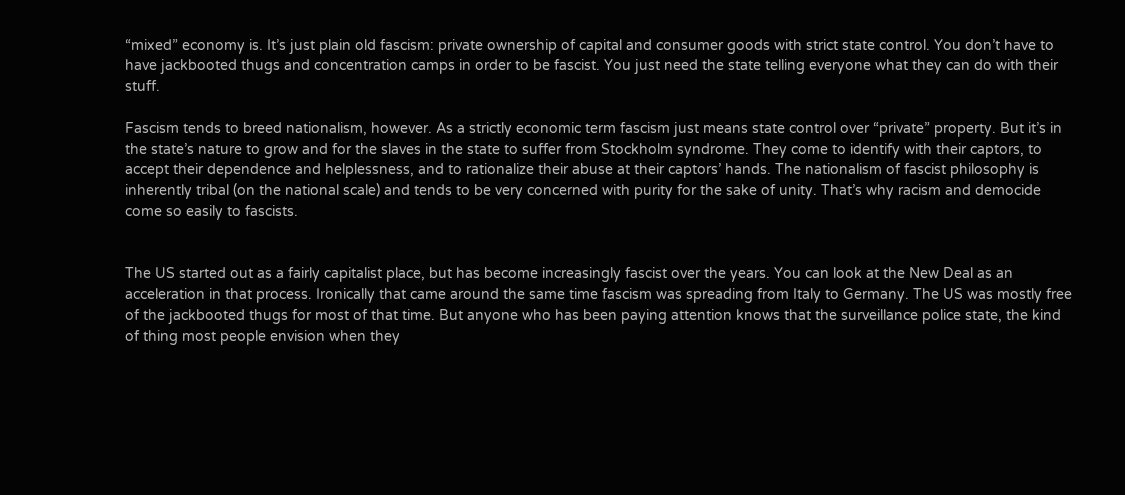“mixed” economy is. It’s just plain old fascism: private ownership of capital and consumer goods with strict state control. You don’t have to have jackbooted thugs and concentration camps in order to be fascist. You just need the state telling everyone what they can do with their stuff.

Fascism tends to breed nationalism, however. As a strictly economic term fascism just means state control over “private” property. But it’s in the state’s nature to grow and for the slaves in the state to suffer from Stockholm syndrome. They come to identify with their captors, to accept their dependence and helplessness, and to rationalize their abuse at their captors’ hands. The nationalism of fascist philosophy is inherently tribal (on the national scale) and tends to be very concerned with purity for the sake of unity. That’s why racism and democide come so easily to fascists.


The US started out as a fairly capitalist place, but has become increasingly fascist over the years. You can look at the New Deal as an acceleration in that process. Ironically that came around the same time fascism was spreading from Italy to Germany. The US was mostly free of the jackbooted thugs for most of that time. But anyone who has been paying attention knows that the surveillance police state, the kind of thing most people envision when they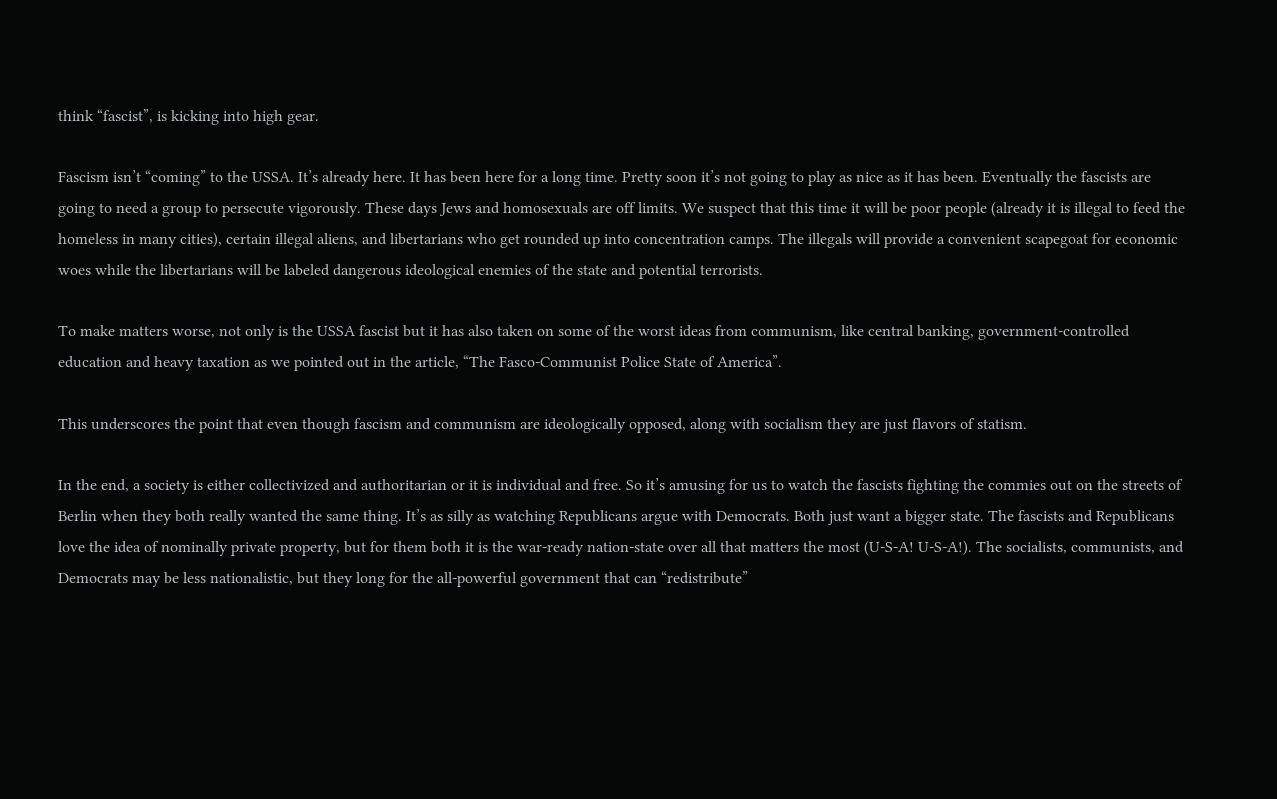think “fascist”, is kicking into high gear.

Fascism isn’t “coming” to the USSA. It’s already here. It has been here for a long time. Pretty soon it’s not going to play as nice as it has been. Eventually the fascists are going to need a group to persecute vigorously. These days Jews and homosexuals are off limits. We suspect that this time it will be poor people (already it is illegal to feed the homeless in many cities), certain illegal aliens, and libertarians who get rounded up into concentration camps. The illegals will provide a convenient scapegoat for economic woes while the libertarians will be labeled dangerous ideological enemies of the state and potential terrorists.

To make matters worse, not only is the USSA fascist but it has also taken on some of the worst ideas from communism, like central banking, government-controlled education and heavy taxation as we pointed out in the article, “The Fasco-Communist Police State of America”.

This underscores the point that even though fascism and communism are ideologically opposed, along with socialism they are just flavors of statism.

In the end, a society is either collectivized and authoritarian or it is individual and free. So it’s amusing for us to watch the fascists fighting the commies out on the streets of Berlin when they both really wanted the same thing. It’s as silly as watching Republicans argue with Democrats. Both just want a bigger state. The fascists and Republicans love the idea of nominally private property, but for them both it is the war-ready nation-state over all that matters the most (U-S-A! U-S-A!). The socialists, communists, and Democrats may be less nationalistic, but they long for the all-powerful government that can “redistribute”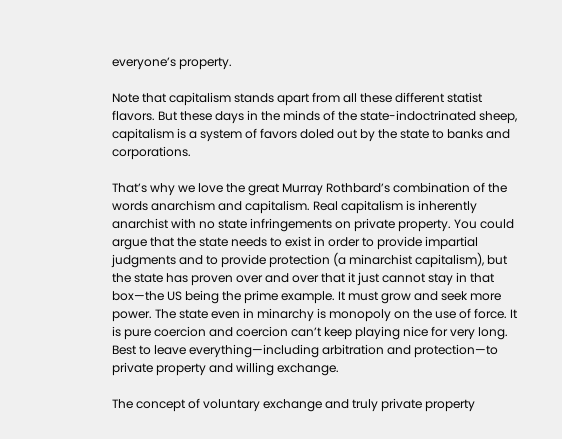everyone’s property.

Note that capitalism stands apart from all these different statist flavors. But these days in the minds of the state-indoctrinated sheep, capitalism is a system of favors doled out by the state to banks and corporations.

That’s why we love the great Murray Rothbard’s combination of the words anarchism and capitalism. Real capitalism is inherently anarchist with no state infringements on private property. You could argue that the state needs to exist in order to provide impartial judgments and to provide protection (a minarchist capitalism), but the state has proven over and over that it just cannot stay in that box—the US being the prime example. It must grow and seek more power. The state even in minarchy is monopoly on the use of force. It is pure coercion and coercion can’t keep playing nice for very long. Best to leave everything—including arbitration and protection—to private property and willing exchange.

The concept of voluntary exchange and truly private property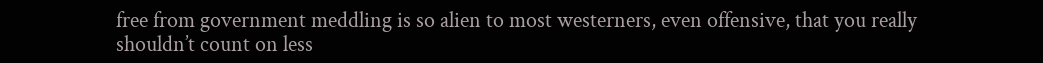free from government meddling is so alien to most westerners, even offensive, that you really shouldn’t count on less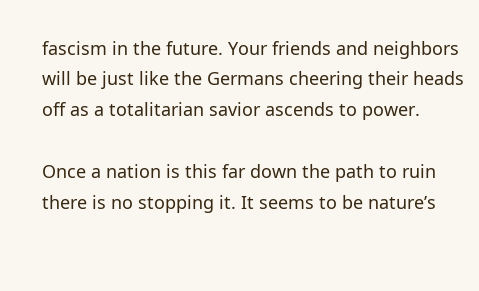fascism in the future. Your friends and neighbors will be just like the Germans cheering their heads off as a totalitarian savior ascends to power.

Once a nation is this far down the path to ruin there is no stopping it. It seems to be nature’s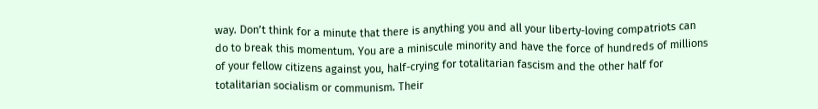way. Don’t think for a minute that there is anything you and all your liberty-loving compatriots can do to break this momentum. You are a miniscule minority and have the force of hundreds of millions of your fellow citizens against you, half-crying for totalitarian fascism and the other half for totalitarian socialism or communism. Their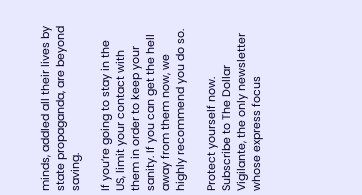minds, addled all their lives by state propaganda, are beyond saving.

If you’re going to stay in the US, limit your contact with them in order to keep your sanity. If you can get the hell away from them now, we highly recommend you do so.

Protect yourself now.  Subscribe to The Dollar Vigilante, the only newsletter whose express focus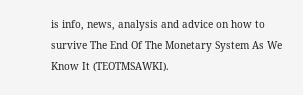is info, news, analysis and advice on how to survive The End Of The Monetary System As We Know It (TEOTMSAWKI).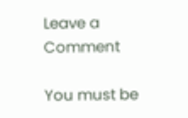Leave a Comment

You must be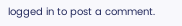logged in to post a comment.